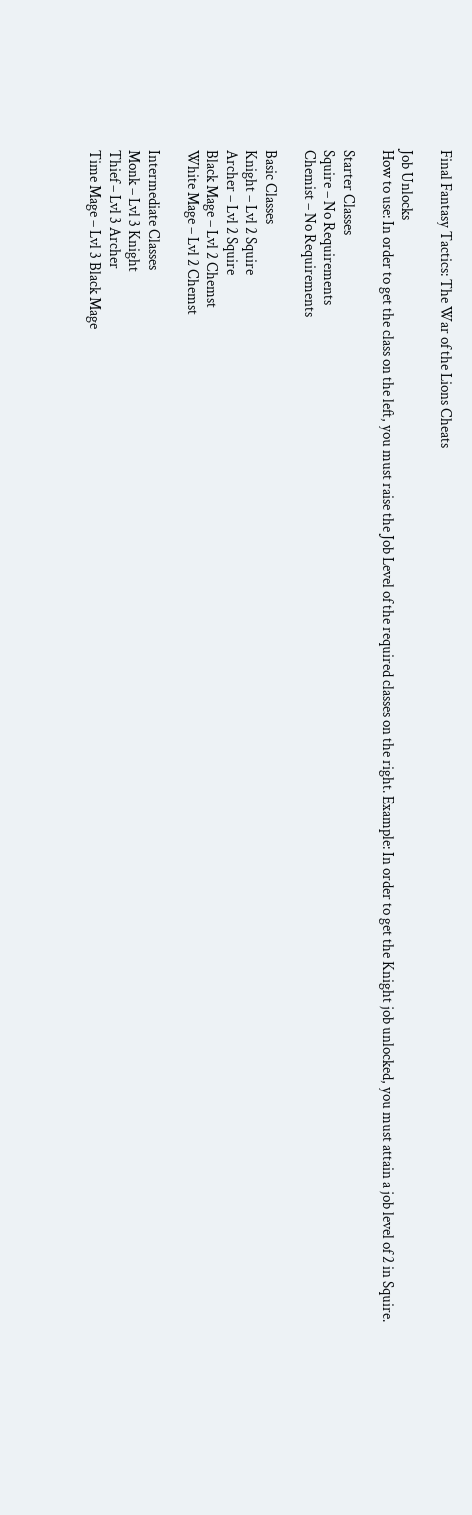Final Fantasy Tactics: The War of the Lions Cheats

Job Unlocks
How to use: In order to get the class on the left, you must raise the Job Level of the required classes on the right. Example: In order to get the Knight job unlocked, you must attain a job level of 2 in Squire.

Starter Classes
Squire – No Requirements
Chemist – No Requirements

Basic Classes
Knight – Lvl 2 Squire
Archer – Lvl 2 Squire
Black Mage – Lvl 2 Chemst
White Mage – Lvl 2 Chemst

Intermediate Classes
Monk – Lvl 3 Knight
Thief – Lvl 3 Archer
Time Mage – Lvl 3 Black Mage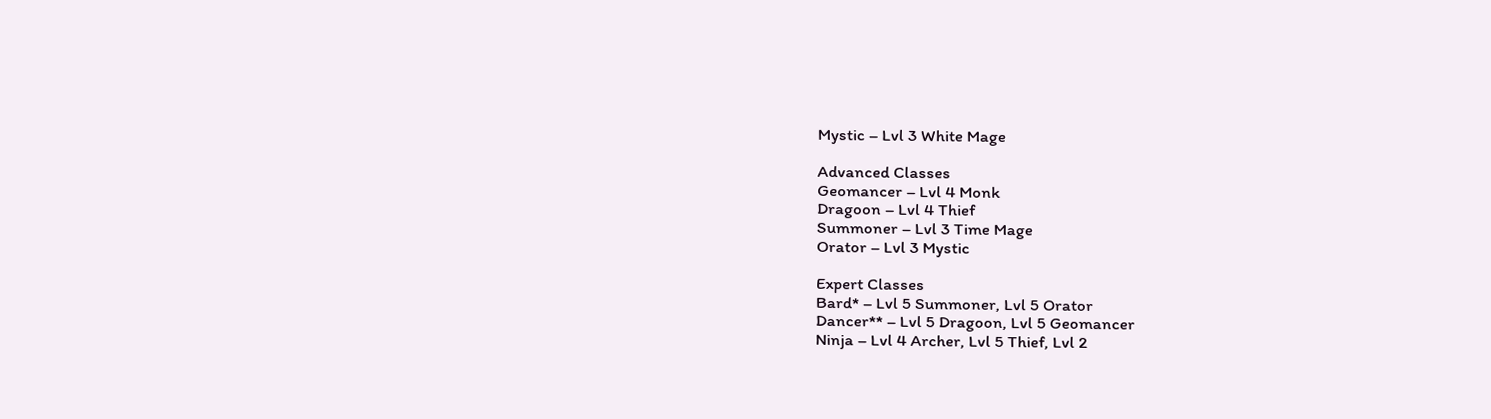Mystic – Lvl 3 White Mage

Advanced Classes
Geomancer – Lvl 4 Monk
Dragoon – Lvl 4 Thief
Summoner – Lvl 3 Time Mage
Orator – Lvl 3 Mystic

Expert Classes
Bard* – Lvl 5 Summoner, Lvl 5 Orator
Dancer** – Lvl 5 Dragoon, Lvl 5 Geomancer
Ninja – Lvl 4 Archer, Lvl 5 Thief, Lvl 2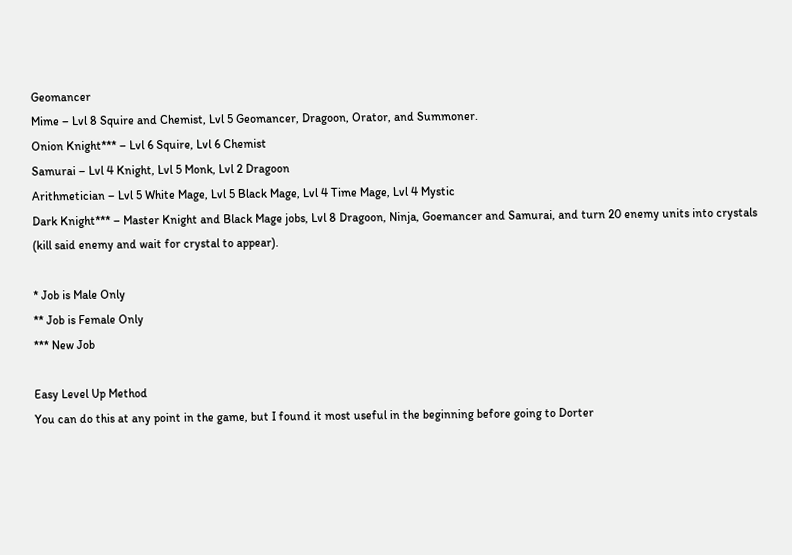Geomancer
Mime – Lvl 8 Squire and Chemist, Lvl 5 Geomancer, Dragoon, Orator, and Summoner.
Onion Knight*** – Lvl 6 Squire, Lvl 6 Chemist
Samurai – Lvl 4 Knight, Lvl 5 Monk, Lvl 2 Dragoon
Arithmetician – Lvl 5 White Mage, Lvl 5 Black Mage, Lvl 4 Time Mage, Lvl 4 Mystic
Dark Knight*** – Master Knight and Black Mage jobs, Lvl 8 Dragoon, Ninja, Goemancer and Samurai, and turn 20 enemy units into crystals (kill said enemy and wait for crystal to appear).

* Job is Male Only
** Job is Female Only
*** New Job

Easy Level Up Method
You can do this at any point in the game, but I found it most useful in the beginning before going to Dorter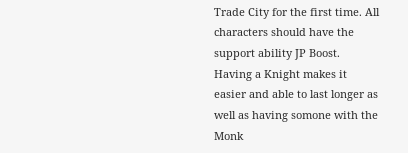Trade City for the first time. All characters should have the support ability JP Boost. Having a Knight makes it easier and able to last longer as well as having somone with the Monk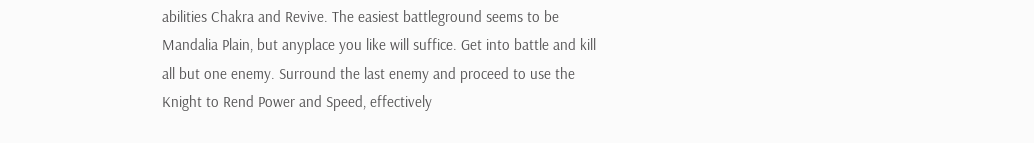abilities Chakra and Revive. The easiest battleground seems to be Mandalia Plain, but anyplace you like will suffice. Get into battle and kill all but one enemy. Surround the last enemy and proceed to use the Knight to Rend Power and Speed, effectively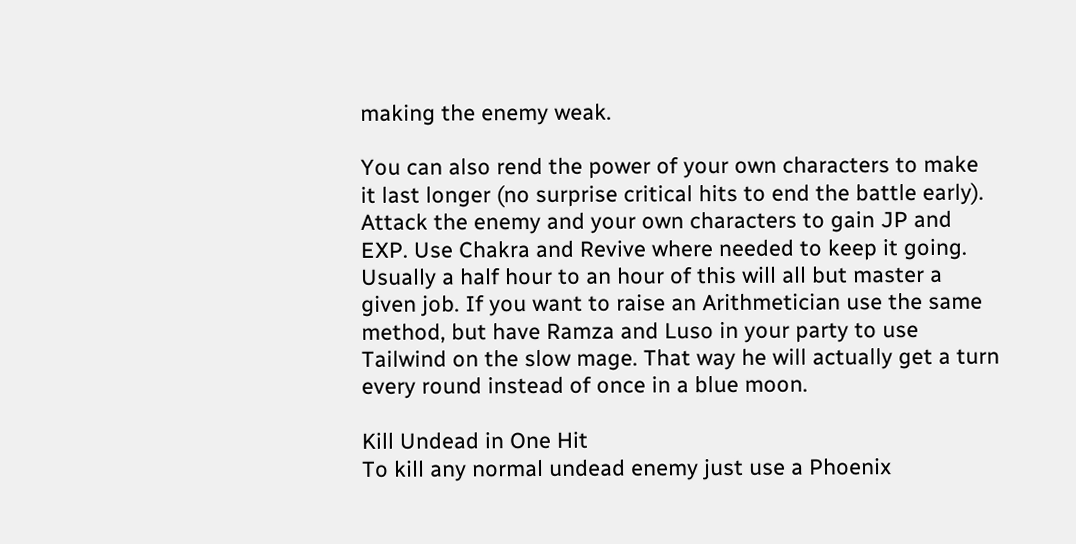making the enemy weak.

You can also rend the power of your own characters to make it last longer (no surprise critical hits to end the battle early). Attack the enemy and your own characters to gain JP and EXP. Use Chakra and Revive where needed to keep it going. Usually a half hour to an hour of this will all but master a given job. If you want to raise an Arithmetician use the same method, but have Ramza and Luso in your party to use Tailwind on the slow mage. That way he will actually get a turn every round instead of once in a blue moon.

Kill Undead in One Hit
To kill any normal undead enemy just use a Phoenix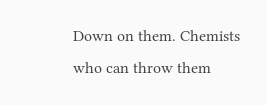Down on them. Chemists who can throw them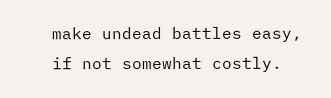make undead battles easy, if not somewhat costly.